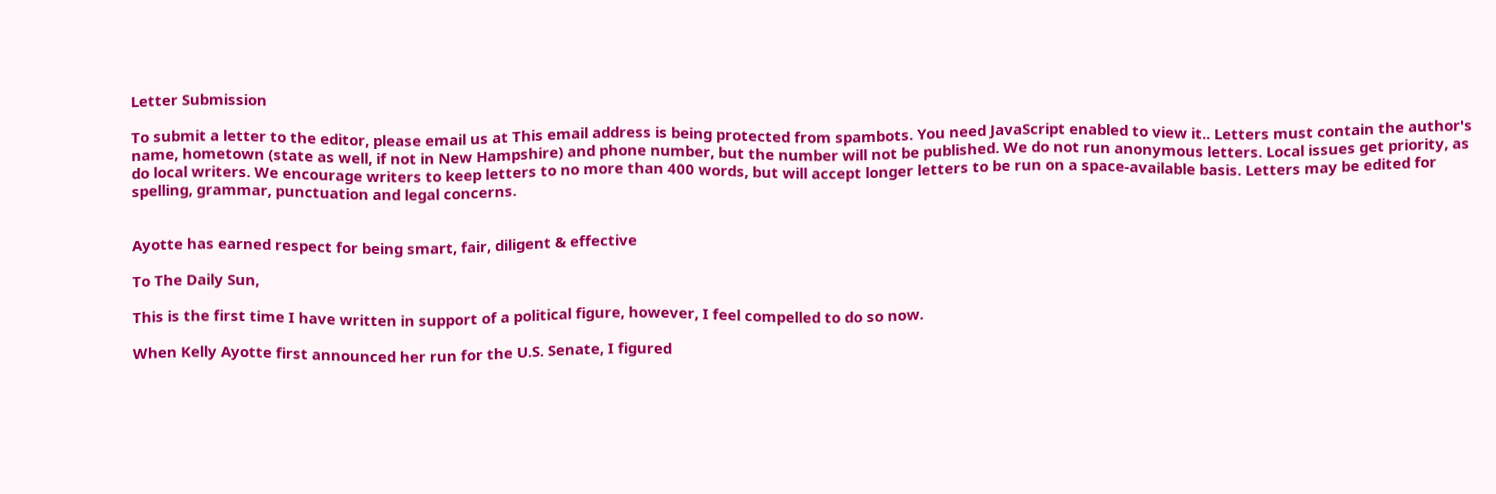Letter Submission

To submit a letter to the editor, please email us at This email address is being protected from spambots. You need JavaScript enabled to view it.. Letters must contain the author's name, hometown (state as well, if not in New Hampshire) and phone number, but the number will not be published. We do not run anonymous letters. Local issues get priority, as do local writers. We encourage writers to keep letters to no more than 400 words, but will accept longer letters to be run on a space-available basis. Letters may be edited for spelling, grammar, punctuation and legal concerns.


Ayotte has earned respect for being smart, fair, diligent & effective

To The Daily Sun,

This is the first time I have written in support of a political figure, however, I feel compelled to do so now.

When Kelly Ayotte first announced her run for the U.S. Senate, I figured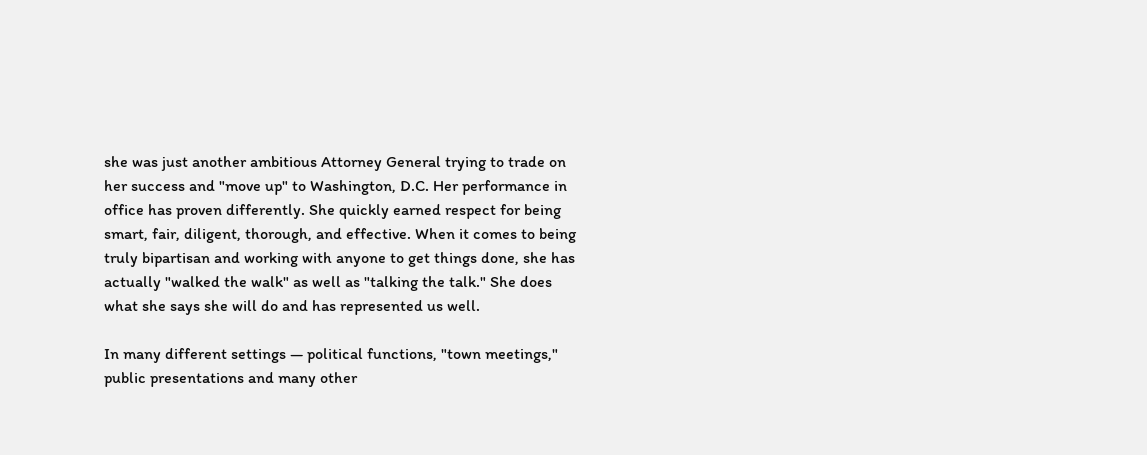she was just another ambitious Attorney General trying to trade on her success and "move up" to Washington, D.C. Her performance in office has proven differently. She quickly earned respect for being smart, fair, diligent, thorough, and effective. When it comes to being truly bipartisan and working with anyone to get things done, she has actually "walked the walk" as well as "talking the talk." She does what she says she will do and has represented us well.

In many different settings — political functions, "town meetings," public presentations and many other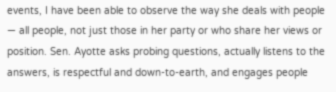events, I have been able to observe the way she deals with people — all people, not just those in her party or who share her views or position. Sen. Ayotte asks probing questions, actually listens to the answers, is respectful and down-to-earth, and engages people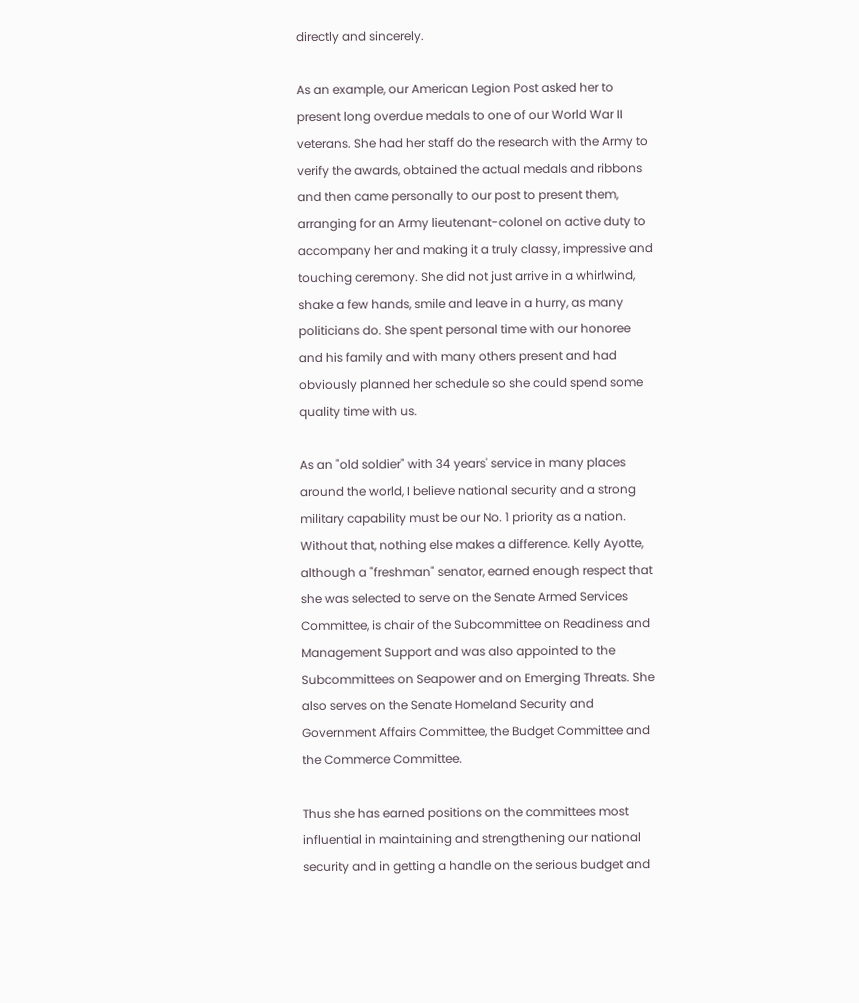directly and sincerely.

As an example, our American Legion Post asked her to present long overdue medals to one of our World War II veterans. She had her staff do the research with the Army to verify the awards, obtained the actual medals and ribbons and then came personally to our post to present them, arranging for an Army lieutenant-colonel on active duty to accompany her and making it a truly classy, impressive and touching ceremony. She did not just arrive in a whirlwind, shake a few hands, smile and leave in a hurry, as many politicians do. She spent personal time with our honoree and his family and with many others present and had obviously planned her schedule so she could spend some quality time with us.

As an "old soldier" with 34 years' service in many places around the world, I believe national security and a strong military capability must be our No. 1 priority as a nation. Without that, nothing else makes a difference. Kelly Ayotte, although a "freshman" senator, earned enough respect that she was selected to serve on the Senate Armed Services Committee, is chair of the Subcommittee on Readiness and Management Support and was also appointed to the Subcommittees on Seapower and on Emerging Threats. She also serves on the Senate Homeland Security and Government Affairs Committee, the Budget Committee and the Commerce Committee.

Thus she has earned positions on the committees most influential in maintaining and strengthening our national security and in getting a handle on the serious budget and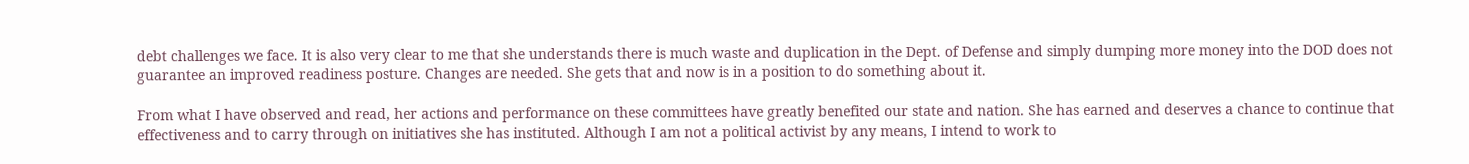debt challenges we face. It is also very clear to me that she understands there is much waste and duplication in the Dept. of Defense and simply dumping more money into the DOD does not guarantee an improved readiness posture. Changes are needed. She gets that and now is in a position to do something about it.

From what I have observed and read, her actions and performance on these committees have greatly benefited our state and nation. She has earned and deserves a chance to continue that effectiveness and to carry through on initiatives she has instituted. Although I am not a political activist by any means, I intend to work to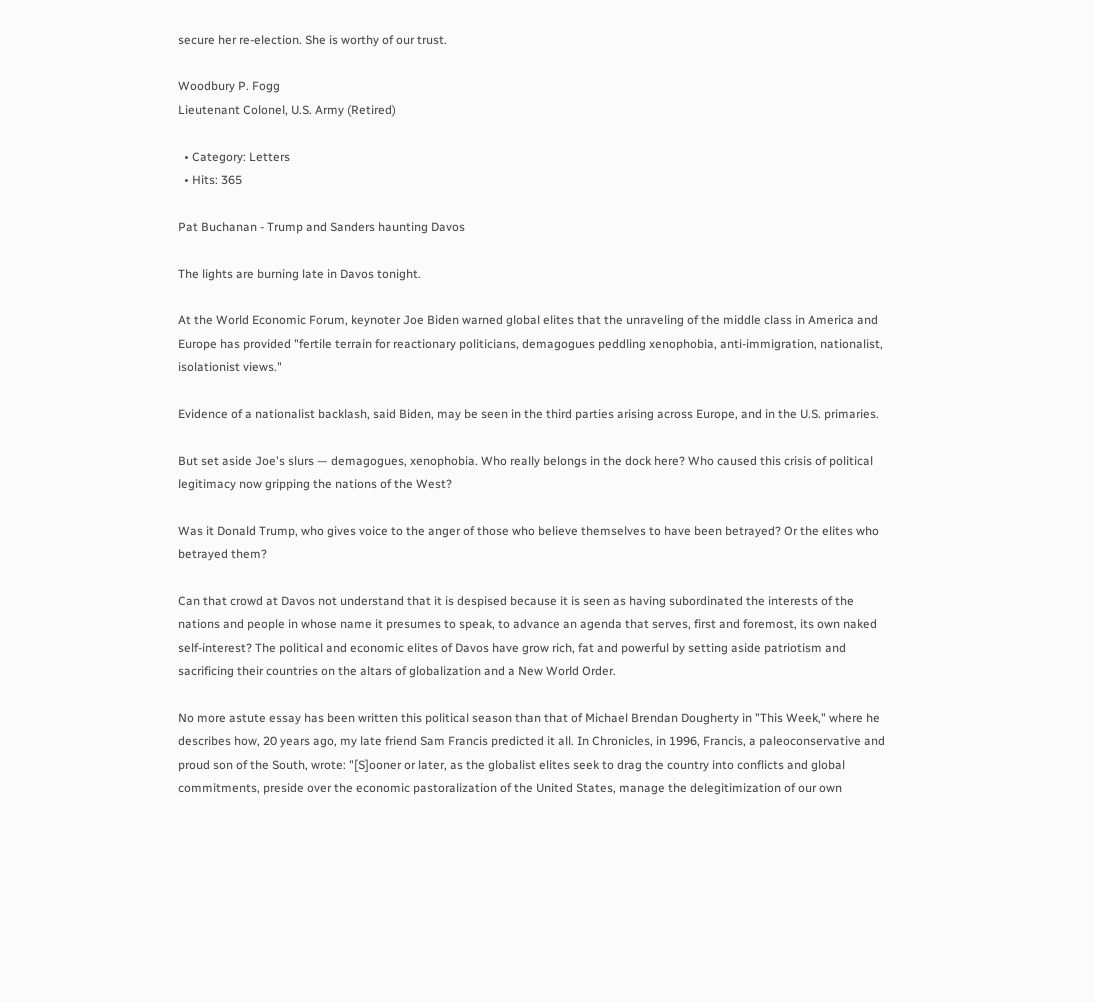secure her re-election. She is worthy of our trust.

Woodbury P. Fogg
Lieutenant Colonel, U.S. Army (Retired)

  • Category: Letters
  • Hits: 365

Pat Buchanan - Trump and Sanders haunting Davos

The lights are burning late in Davos tonight.

At the World Economic Forum, keynoter Joe Biden warned global elites that the unraveling of the middle class in America and Europe has provided "fertile terrain for reactionary politicians, demagogues peddling xenophobia, anti-immigration, nationalist, isolationist views."

Evidence of a nationalist backlash, said Biden, may be seen in the third parties arising across Europe, and in the U.S. primaries.

But set aside Joe's slurs — demagogues, xenophobia. Who really belongs in the dock here? Who caused this crisis of political legitimacy now gripping the nations of the West?

Was it Donald Trump, who gives voice to the anger of those who believe themselves to have been betrayed? Or the elites who betrayed them?

Can that crowd at Davos not understand that it is despised because it is seen as having subordinated the interests of the nations and people in whose name it presumes to speak, to advance an agenda that serves, first and foremost, its own naked self-interest? The political and economic elites of Davos have grow rich, fat and powerful by setting aside patriotism and sacrificing their countries on the altars of globalization and a New World Order.

No more astute essay has been written this political season than that of Michael Brendan Dougherty in "This Week," where he describes how, 20 years ago, my late friend Sam Francis predicted it all. In Chronicles, in 1996, Francis, a paleoconservative and proud son of the South, wrote: "[S]ooner or later, as the globalist elites seek to drag the country into conflicts and global commitments, preside over the economic pastoralization of the United States, manage the delegitimization of our own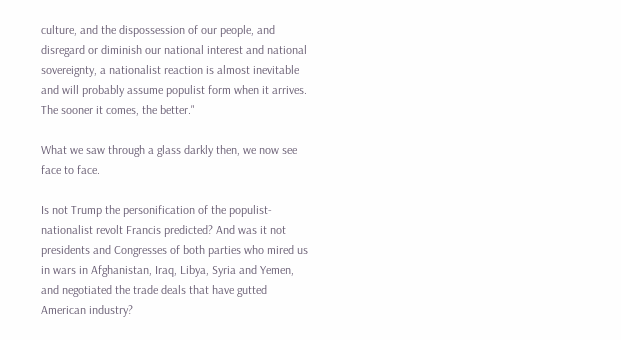culture, and the dispossession of our people, and disregard or diminish our national interest and national sovereignty, a nationalist reaction is almost inevitable and will probably assume populist form when it arrives. The sooner it comes, the better."

What we saw through a glass darkly then, we now see face to face.

Is not Trump the personification of the populist-nationalist revolt Francis predicted? And was it not presidents and Congresses of both parties who mired us in wars in Afghanistan, Iraq, Libya, Syria and Yemen, and negotiated the trade deals that have gutted American industry?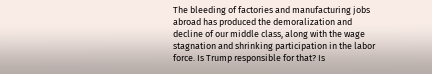The bleeding of factories and manufacturing jobs abroad has produced the demoralization and decline of our middle class, along with the wage stagnation and shrinking participation in the labor force. Is Trump responsible for that? Is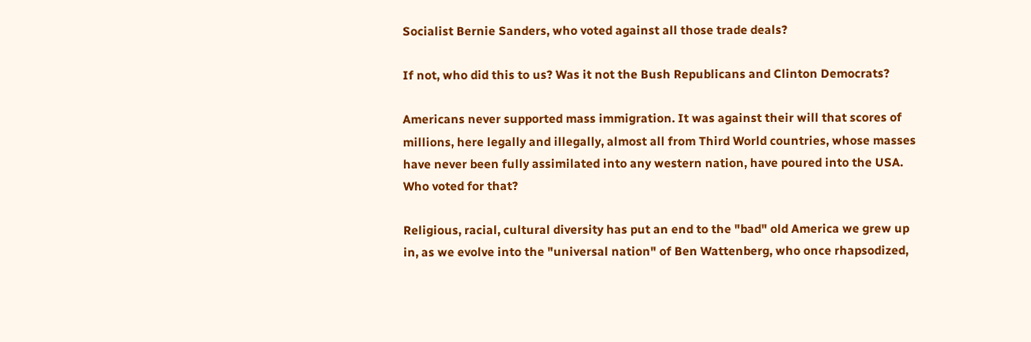Socialist Bernie Sanders, who voted against all those trade deals?

If not, who did this to us? Was it not the Bush Republicans and Clinton Democrats?

Americans never supported mass immigration. It was against their will that scores of millions, here legally and illegally, almost all from Third World countries, whose masses have never been fully assimilated into any western nation, have poured into the USA. Who voted for that?

Religious, racial, cultural diversity has put an end to the "bad" old America we grew up in, as we evolve into the "universal nation" of Ben Wattenberg, who once rhapsodized,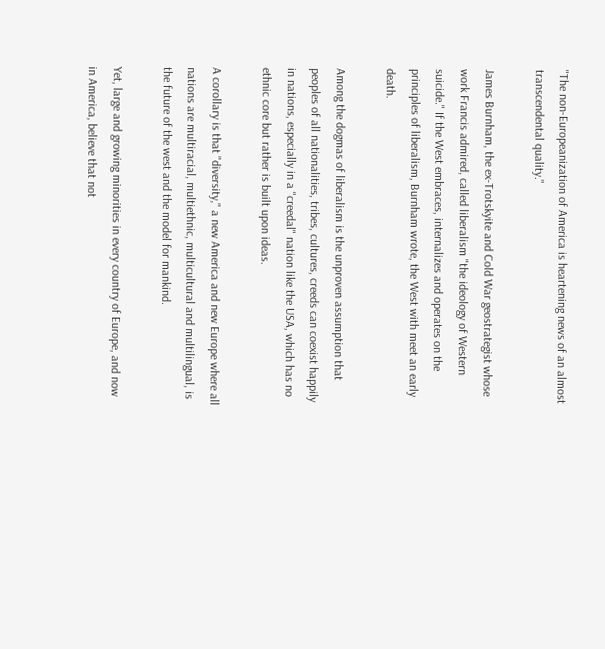"The non-Europeanization of America is heartening news of an almost transcendental quality."

James Burnham, the ex-Trotskyite and Cold War geostrategist whose work Francis admired, called liberalism "the ideology of Western suicide." If the West embraces, internalizes and operates on the principles of liberalism, Burnham wrote, the West with meet an early death.

Among the dogmas of liberalism is the unproven assumption that peoples of all nationalities, tribes, cultures, creeds can coexist happily in nations, especially in a "creedal" nation like the USA, which has no ethnic core but rather is built upon ideas.

A corollary is that "diversity," a new America and new Europe where all nations are multiracial, multiethnic, multicultural and multilingual, is the future of the west and the model for mankind.

Yet, large and growing minorities in every country of Europe, and now in America, believe that not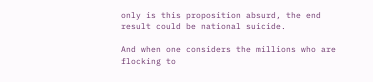only is this proposition absurd, the end result could be national suicide.

And when one considers the millions who are flocking to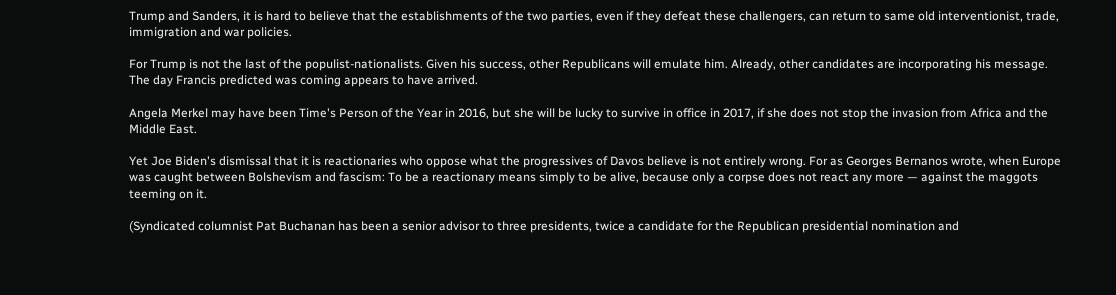Trump and Sanders, it is hard to believe that the establishments of the two parties, even if they defeat these challengers, can return to same old interventionist, trade, immigration and war policies.

For Trump is not the last of the populist-nationalists. Given his success, other Republicans will emulate him. Already, other candidates are incorporating his message. The day Francis predicted was coming appears to have arrived.

Angela Merkel may have been Time's Person of the Year in 2016, but she will be lucky to survive in office in 2017, if she does not stop the invasion from Africa and the Middle East.

Yet Joe Biden's dismissal that it is reactionaries who oppose what the progressives of Davos believe is not entirely wrong. For as Georges Bernanos wrote, when Europe was caught between Bolshevism and fascism: To be a reactionary means simply to be alive, because only a corpse does not react any more — against the maggots teeming on it.

(Syndicated columnist Pat Buchanan has been a senior advisor to three presidents, twice a candidate for the Republican presidential nomination and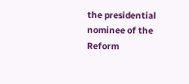the presidential nominee of the Reform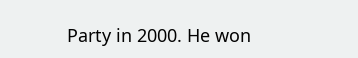Party in 2000. He won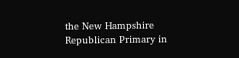the New Hampshire Republican Primary in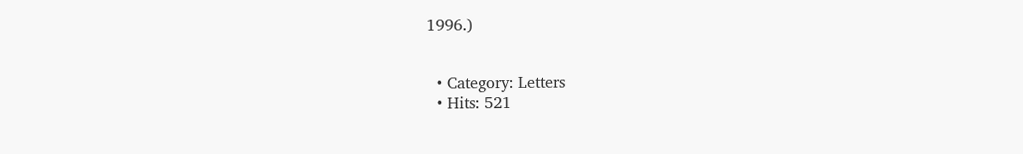1996.)


  • Category: Letters
  • Hits: 521